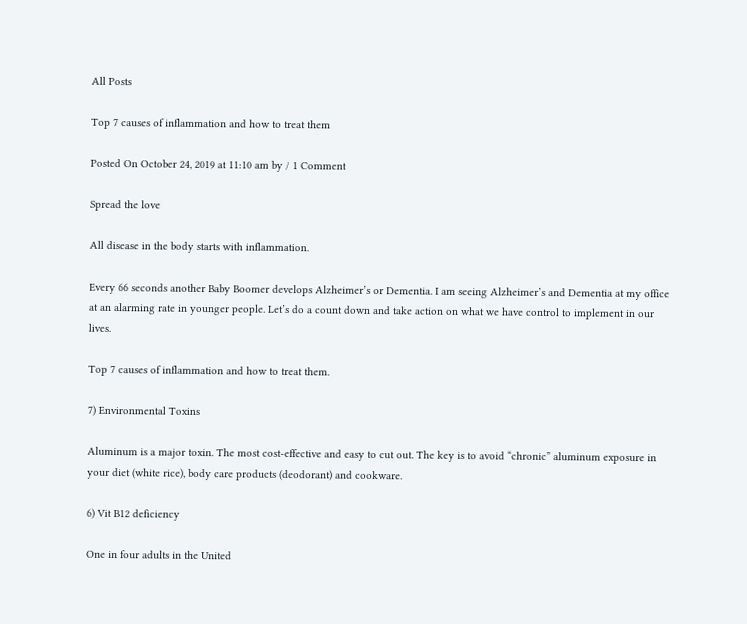All Posts

Top 7 causes of inflammation and how to treat them

Posted On October 24, 2019 at 11:10 am by / 1 Comment

Spread the love

All disease in the body starts with inflammation.

Every 66 seconds another Baby Boomer develops Alzheimer’s or Dementia. I am seeing Alzheimer’s and Dementia at my office at an alarming rate in younger people. Let’s do a count down and take action on what we have control to implement in our lives.

Top 7 causes of inflammation and how to treat them.

7) Environmental Toxins

Aluminum is a major toxin. The most cost-effective and easy to cut out. The key is to avoid “chronic” aluminum exposure in your diet (white rice), body care products (deodorant) and cookware.

6) Vit B12 deficiency

One in four adults in the United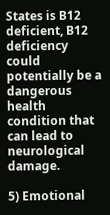States is B12 deficient, B12 deficiency could potentially be a dangerous health condition that can lead to neurological damage.

5) Emotional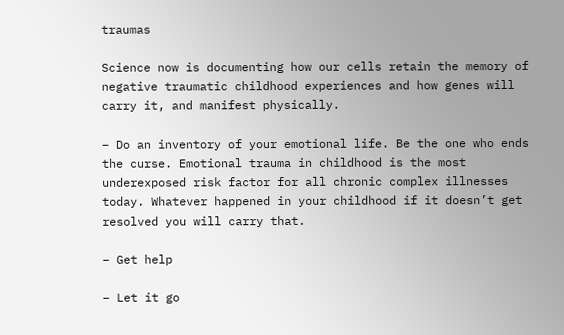traumas

Science now is documenting how our cells retain the memory of negative traumatic childhood experiences and how genes will carry it, and manifest physically.

– Do an inventory of your emotional life. Be the one who ends the curse. Emotional trauma in childhood is the most underexposed risk factor for all chronic complex illnesses today. Whatever happened in your childhood if it doesn’t get resolved you will carry that.

– Get help

– Let it go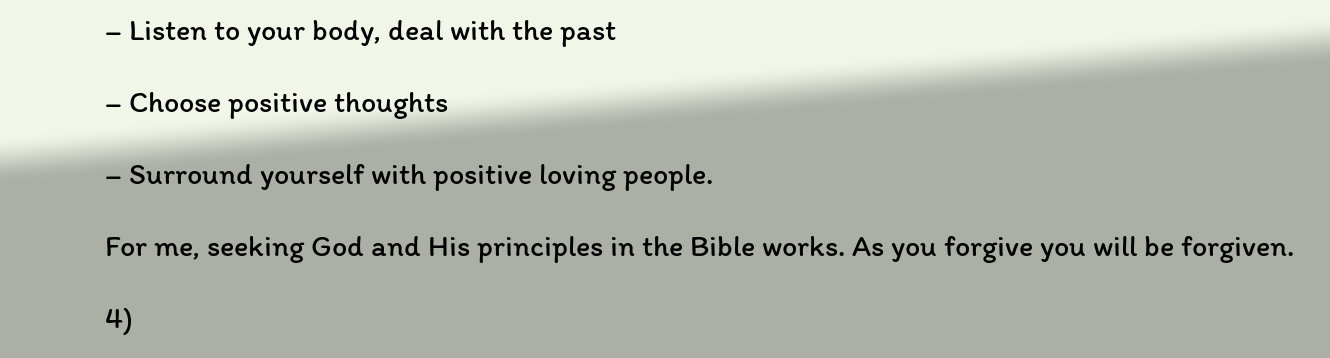– Listen to your body, deal with the past

– Choose positive thoughts

– Surround yourself with positive loving people.

For me, seeking God and His principles in the Bible works. As you forgive you will be forgiven.

4)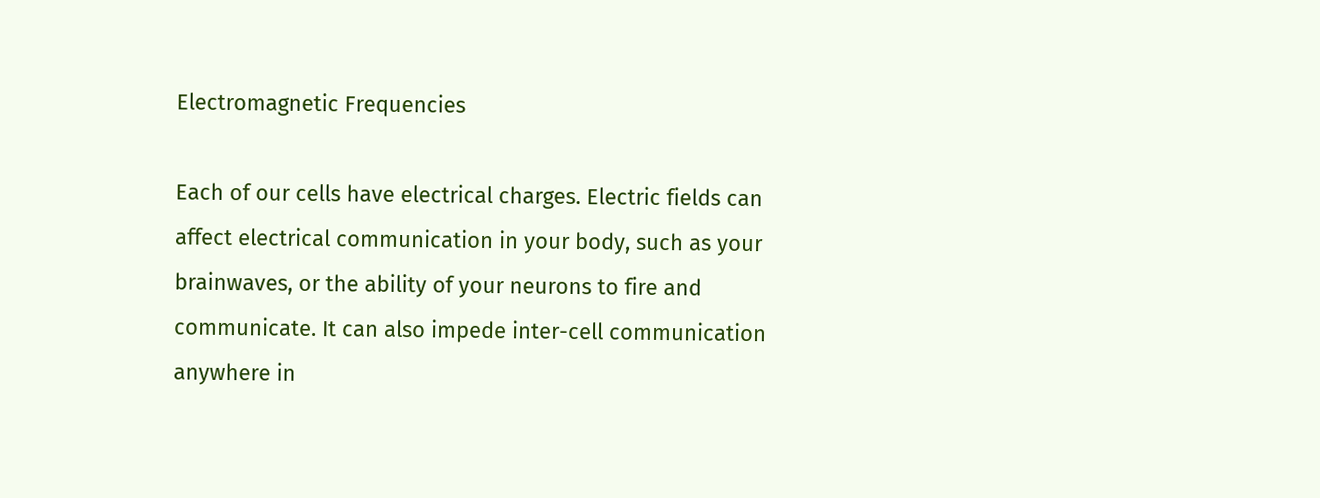Electromagnetic Frequencies

Each of our cells have electrical charges. Electric fields can affect electrical communication in your body, such as your brainwaves, or the ability of your neurons to fire and communicate. It can also impede inter-cell communication anywhere in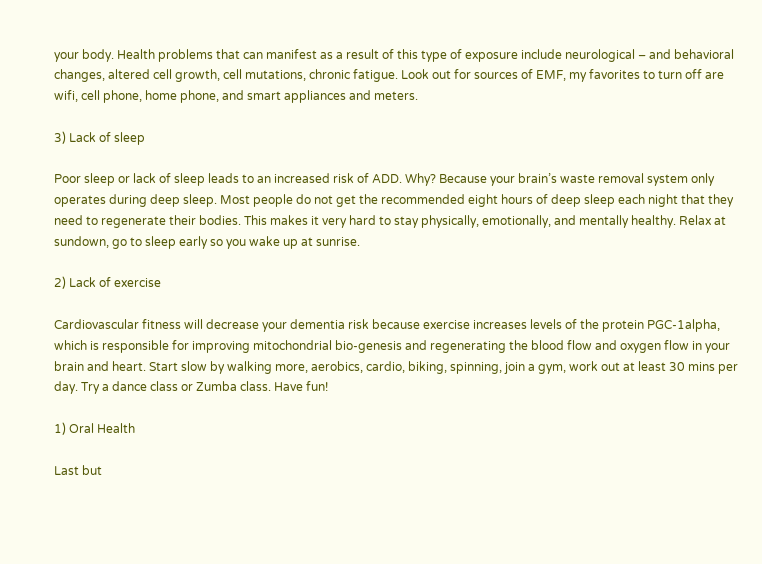your body. Health problems that can manifest as a result of this type of exposure include neurological – and behavioral changes, altered cell growth, cell mutations, chronic fatigue. Look out for sources of EMF, my favorites to turn off are wifi, cell phone, home phone, and smart appliances and meters.

3) Lack of sleep

Poor sleep or lack of sleep leads to an increased risk of ADD. Why? Because your brain’s waste removal system only operates during deep sleep. Most people do not get the recommended eight hours of deep sleep each night that they need to regenerate their bodies. This makes it very hard to stay physically, emotionally, and mentally healthy. Relax at sundown, go to sleep early so you wake up at sunrise.

2) Lack of exercise

Cardiovascular fitness will decrease your dementia risk because exercise increases levels of the protein PGC-1alpha, which is responsible for improving mitochondrial bio-genesis and regenerating the blood flow and oxygen flow in your brain and heart. Start slow by walking more, aerobics, cardio, biking, spinning, join a gym, work out at least 30 mins per day. Try a dance class or Zumba class. Have fun!

1) Oral Health

Last but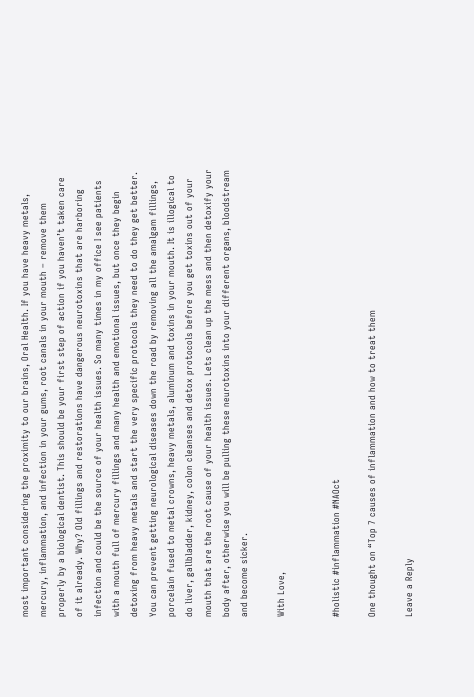most important considering the proximity to our brains, Oral Health. If you have heavy metals, mercury, inflammation, and infection in your gums, root canals in your mouth – remove them properly by a biological dentist. This should be your first step of action if you haven’t taken care of it already. Why? Old fillings and restorations have dangerous neurotoxins that are harboring infection and could be the source of your health issues. So many times in my office I see patients with a mouth full of mercury fillings and many health and emotional issues, but once they begin detoxing from heavy metals and start the very specific protocols they need to do they get better. You can prevent getting neurological diseases down the road by removing all the amalgam fillings, porcelain fused to metal crowns, heavy metals, aluminum and toxins in your mouth. It is illogical to do liver, gallbladder, kidney, colon cleanses and detox protocols before you get toxins out of your mouth that are the root cause of your health issues. Lets clean up the mess and then detoxify your body after, otherwise you will be pulling these neurotoxins into your different organs, bloodstream and become sicker.

With Love,


#holistic #inflammation #NAOct

One thought on “Top 7 causes of inflammation and how to treat them

Leave a Reply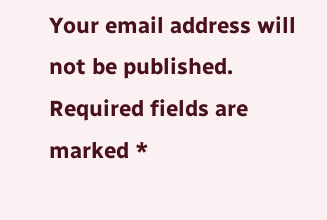Your email address will not be published. Required fields are marked *